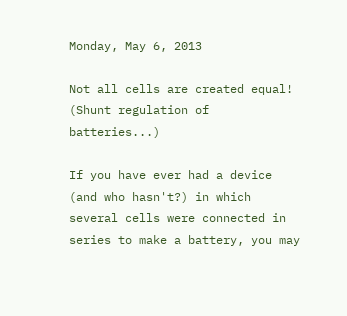Monday, May 6, 2013

Not all cells are created equal! (Shunt regulation of batteries...)

If you have ever had a device (and who hasn't?) in which several cells were connected in series to make a battery, you may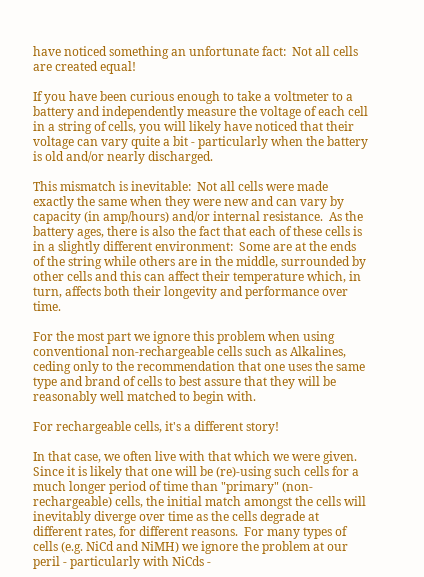have noticed something an unfortunate fact:  Not all cells are created equal!

If you have been curious enough to take a voltmeter to a battery and independently measure the voltage of each cell in a string of cells, you will likely have noticed that their voltage can vary quite a bit - particularly when the battery is old and/or nearly discharged.

This mismatch is inevitable:  Not all cells were made exactly the same when they were new and can vary by capacity (in amp/hours) and/or internal resistance.  As the battery ages, there is also the fact that each of these cells is in a slightly different environment:  Some are at the ends of the string while others are in the middle, surrounded by other cells and this can affect their temperature which, in turn, affects both their longevity and performance over time.

For the most part we ignore this problem when using conventional non-rechargeable cells such as Alkalines, ceding only to the recommendation that one uses the same type and brand of cells to best assure that they will be reasonably well matched to begin with.

For rechargeable cells, it's a different story!

In that case, we often live with that which we were given.  Since it is likely that one will be (re)-using such cells for a much longer period of time than "primary" (non-rechargeable) cells, the initial match amongst the cells will inevitably diverge over time as the cells degrade at different rates, for different reasons.  For many types of cells (e.g. NiCd and NiMH) we ignore the problem at our peril - particularly with NiCds -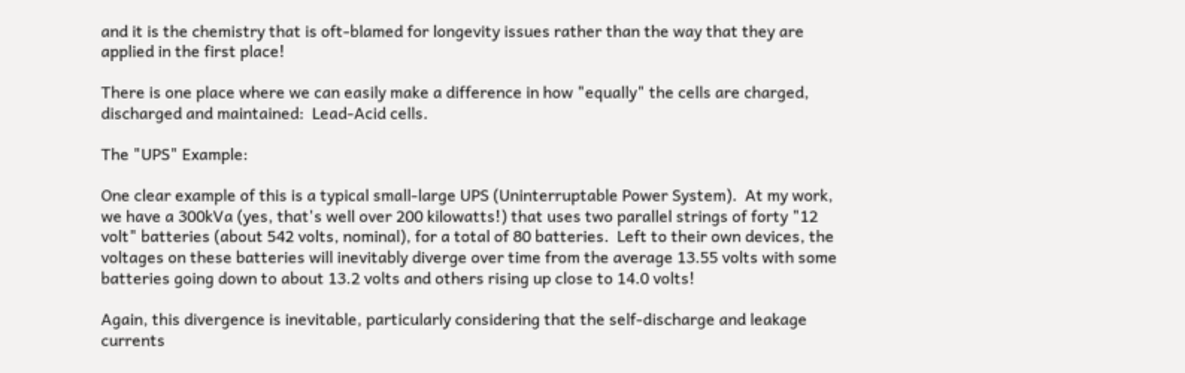and it is the chemistry that is oft-blamed for longevity issues rather than the way that they are applied in the first place!

There is one place where we can easily make a difference in how "equally" the cells are charged, discharged and maintained:  Lead-Acid cells.

The "UPS" Example:

One clear example of this is a typical small-large UPS (Uninterruptable Power System).  At my work, we have a 300kVa (yes, that's well over 200 kilowatts!) that uses two parallel strings of forty "12 volt" batteries (about 542 volts, nominal), for a total of 80 batteries.  Left to their own devices, the voltages on these batteries will inevitably diverge over time from the average 13.55 volts with some batteries going down to about 13.2 volts and others rising up close to 14.0 volts!

Again, this divergence is inevitable, particularly considering that the self-discharge and leakage currents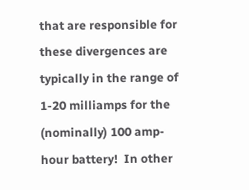that are responsible for these divergences are typically in the range of 1-20 milliamps for the (nominally) 100 amp-hour battery!  In other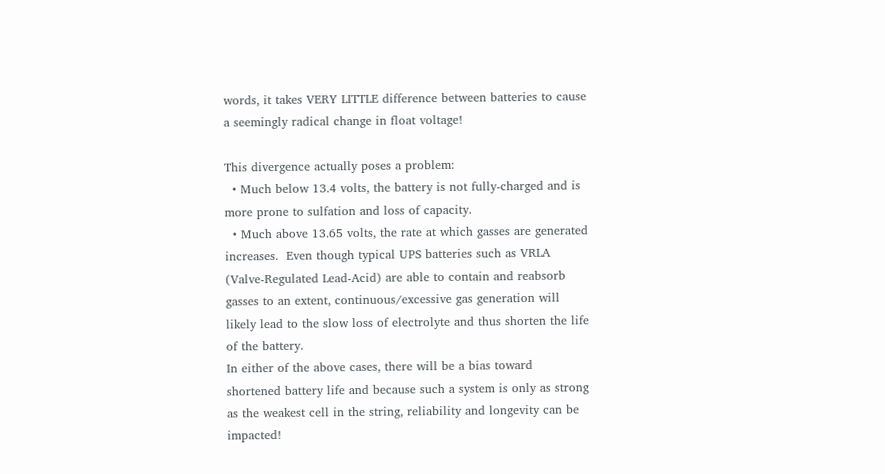words, it takes VERY LITTLE difference between batteries to cause a seemingly radical change in float voltage!

This divergence actually poses a problem:
  • Much below 13.4 volts, the battery is not fully-charged and is more prone to sulfation and loss of capacity.
  • Much above 13.65 volts, the rate at which gasses are generated increases.  Even though typical UPS batteries such as VRLA (Valve-Regulated Lead-Acid) are able to contain and reabsorb gasses to an extent, continuous/excessive gas generation will likely lead to the slow loss of electrolyte and thus shorten the life of the battery.
In either of the above cases, there will be a bias toward shortened battery life and because such a system is only as strong as the weakest cell in the string, reliability and longevity can be impacted!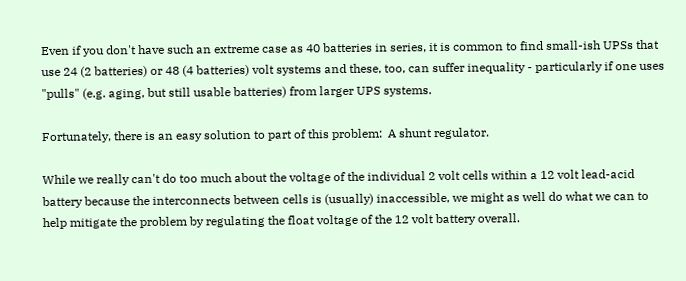Even if you don't have such an extreme case as 40 batteries in series, it is common to find small-ish UPSs that use 24 (2 batteries) or 48 (4 batteries) volt systems and these, too, can suffer inequality - particularly if one uses "pulls" (e.g. aging, but still usable batteries) from larger UPS systems.

Fortunately, there is an easy solution to part of this problem:  A shunt regulator.

While we really can't do too much about the voltage of the individual 2 volt cells within a 12 volt lead-acid battery because the interconnects between cells is (usually) inaccessible, we might as well do what we can to help mitigate the problem by regulating the float voltage of the 12 volt battery overall.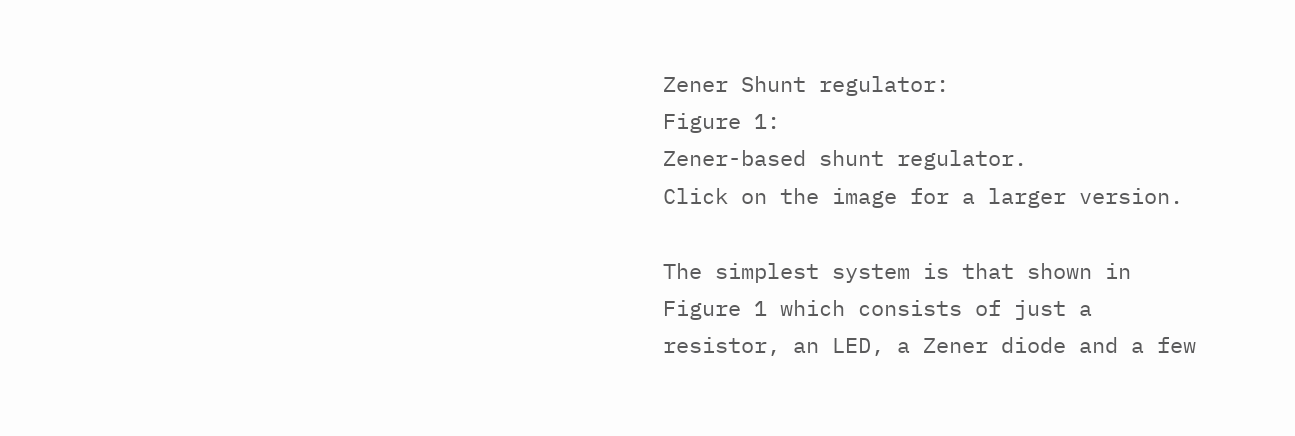Zener Shunt regulator:
Figure 1:
Zener-based shunt regulator.
Click on the image for a larger version.

The simplest system is that shown in Figure 1 which consists of just a resistor, an LED, a Zener diode and a few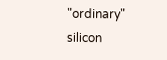"ordinary" silicon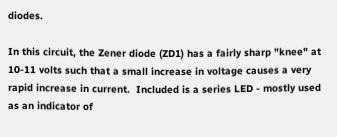diodes.

In this circuit, the Zener diode (ZD1) has a fairly sharp "knee" at 10-11 volts such that a small increase in voltage causes a very rapid increase in current.  Included is a series LED - mostly used as an indicator of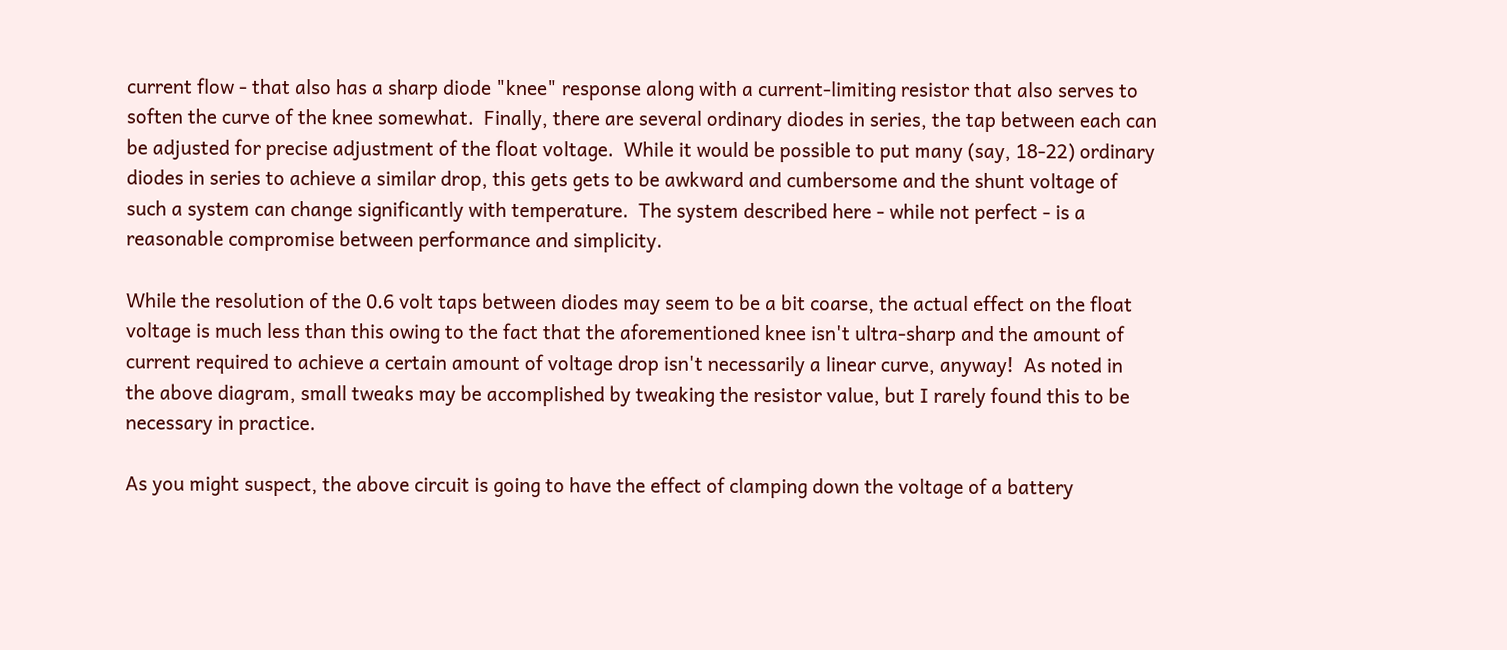current flow - that also has a sharp diode "knee" response along with a current-limiting resistor that also serves to soften the curve of the knee somewhat.  Finally, there are several ordinary diodes in series, the tap between each can be adjusted for precise adjustment of the float voltage.  While it would be possible to put many (say, 18-22) ordinary diodes in series to achieve a similar drop, this gets gets to be awkward and cumbersome and the shunt voltage of such a system can change significantly with temperature.  The system described here - while not perfect - is a reasonable compromise between performance and simplicity.

While the resolution of the 0.6 volt taps between diodes may seem to be a bit coarse, the actual effect on the float voltage is much less than this owing to the fact that the aforementioned knee isn't ultra-sharp and the amount of current required to achieve a certain amount of voltage drop isn't necessarily a linear curve, anyway!  As noted in the above diagram, small tweaks may be accomplished by tweaking the resistor value, but I rarely found this to be necessary in practice.

As you might suspect, the above circuit is going to have the effect of clamping down the voltage of a battery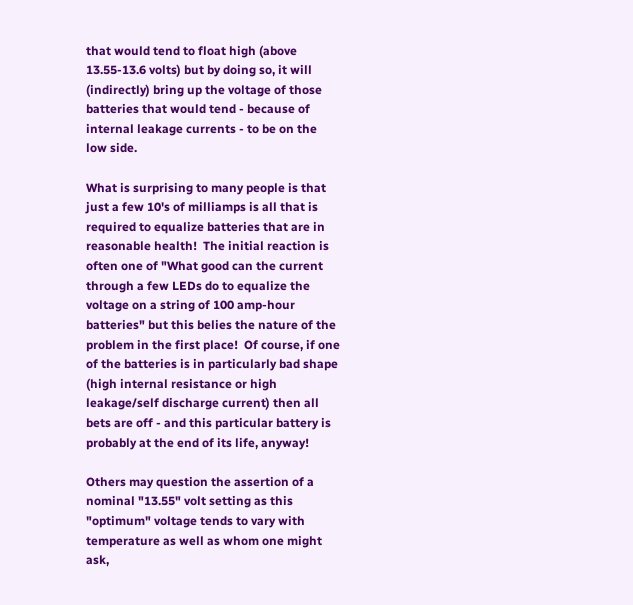that would tend to float high (above 13.55-13.6 volts) but by doing so, it will (indirectly) bring up the voltage of those batteries that would tend - because of internal leakage currents - to be on the low side.

What is surprising to many people is that just a few 10's of milliamps is all that is required to equalize batteries that are in reasonable health!  The initial reaction is often one of "What good can the current through a few LEDs do to equalize the voltage on a string of 100 amp-hour batteries" but this belies the nature of the problem in the first place!  Of course, if one of the batteries is in particularly bad shape (high internal resistance or high leakage/self discharge current) then all bets are off - and this particular battery is probably at the end of its life, anyway!

Others may question the assertion of a nominal "13.55" volt setting as this "optimum" voltage tends to vary with temperature as well as whom one might ask,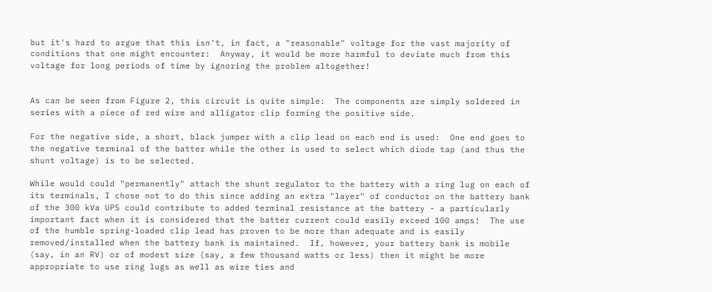but it's hard to argue that this isn't, in fact, a "reasonable" voltage for the vast majority of conditions that one might encounter:  Anyway, it would be more harmful to deviate much from this voltage for long periods of time by ignoring the problem altogether!


As can be seen from Figure 2, this circuit is quite simple:  The components are simply soldered in series with a piece of red wire and alligator clip forming the positive side.

For the negative side, a short, black jumper with a clip lead on each end is used:  One end goes to the negative terminal of the batter while the other is used to select which diode tap (and thus the shunt voltage) is to be selected.

While would could "permanently" attach the shunt regulator to the battery with a ring lug on each of its terminals, I chose not to do this since adding an extra "layer" of conductor on the battery bank of the 300 kVa UPS could contribute to added terminal resistance at the battery - a particularly important fact when it is considered that the batter current could easily exceed 100 amps!  The use of the humble spring-loaded clip lead has proven to be more than adequate and is easily removed/installed when the battery bank is maintained.  If, however, your battery bank is mobile (say, in an RV) or of modest size (say, a few thousand watts or less) then it might be more appropriate to use ring lugs as well as wire ties and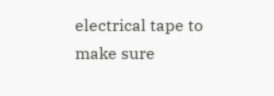electrical tape to make sure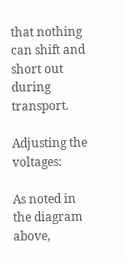that nothing can shift and short out during transport.

Adjusting the voltages:

As noted in the diagram above,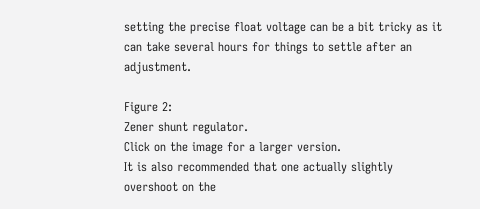setting the precise float voltage can be a bit tricky as it can take several hours for things to settle after an adjustment.

Figure 2:
Zener shunt regulator.
Click on the image for a larger version.
It is also recommended that one actually slightly overshoot on the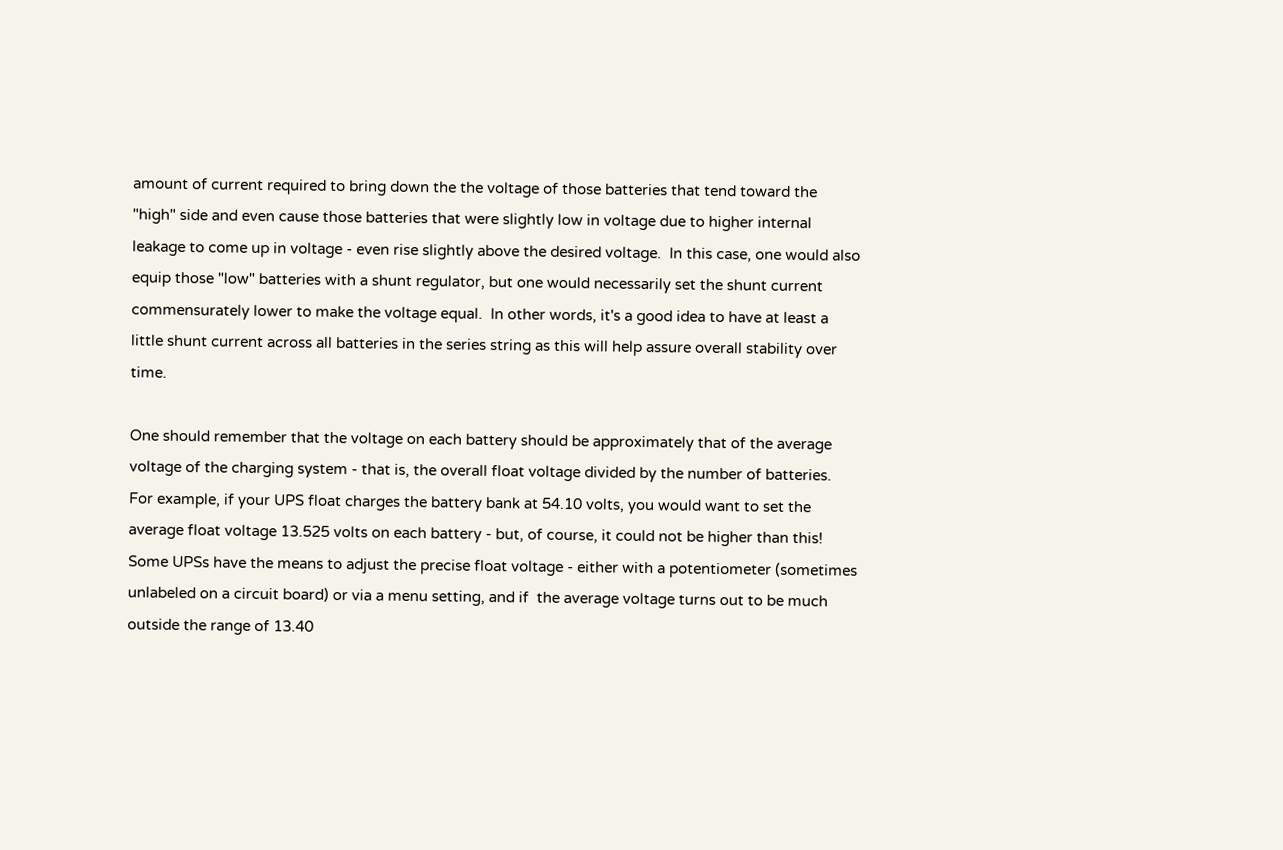amount of current required to bring down the the voltage of those batteries that tend toward the "high" side and even cause those batteries that were slightly low in voltage due to higher internal leakage to come up in voltage - even rise slightly above the desired voltage.  In this case, one would also equip those "low" batteries with a shunt regulator, but one would necessarily set the shunt current commensurately lower to make the voltage equal.  In other words, it's a good idea to have at least a little shunt current across all batteries in the series string as this will help assure overall stability over time.

One should remember that the voltage on each battery should be approximately that of the average voltage of the charging system - that is, the overall float voltage divided by the number of batteries.  For example, if your UPS float charges the battery bank at 54.10 volts, you would want to set the average float voltage 13.525 volts on each battery - but, of course, it could not be higher than this!  Some UPSs have the means to adjust the precise float voltage - either with a potentiometer (sometimes unlabeled on a circuit board) or via a menu setting, and if  the average voltage turns out to be much outside the range of 13.40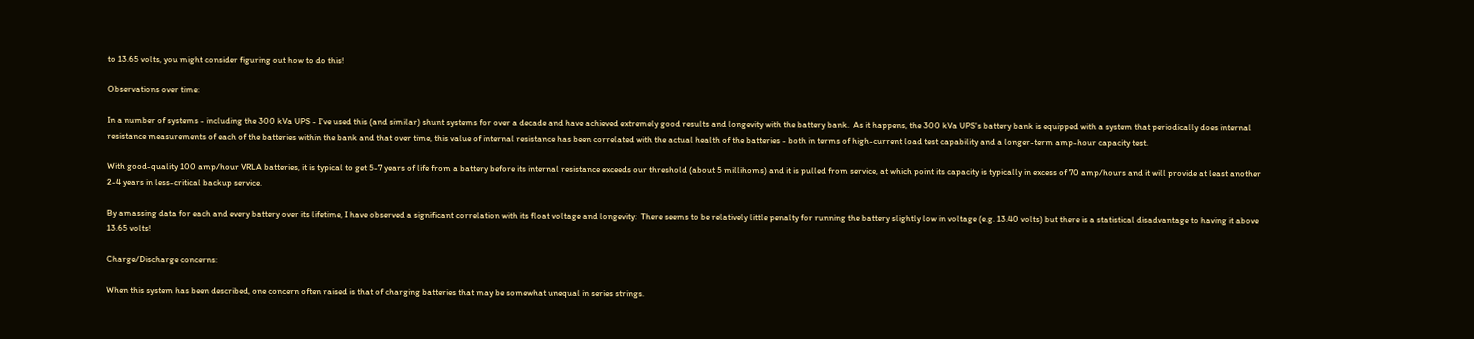to 13.65 volts, you might consider figuring out how to do this!

Observations over time:

In a number of systems - including the 300 kVa UPS - I've used this (and similar) shunt systems for over a decade and have achieved extremely good results and longevity with the battery bank.  As it happens, the 300 kVa UPS's battery bank is equipped with a system that periodically does internal resistance measurements of each of the batteries within the bank and that over time, this value of internal resistance has been correlated with the actual health of the batteries - both in terms of high-current load test capability and a longer-term amp-hour capacity test.

With good-quality 100 amp/hour VRLA batteries, it is typical to get 5-7 years of life from a battery before its internal resistance exceeds our threshold (about 5 millihoms) and it is pulled from service, at which point its capacity is typically in excess of 70 amp/hours and it will provide at least another 2-4 years in less-critical backup service.

By amassing data for each and every battery over its lifetime, I have observed a significant correlation with its float voltage and longevity:  There seems to be relatively little penalty for running the battery slightly low in voltage (e.g. 13.40 volts) but there is a statistical disadvantage to having it above 13.65 volts!

Charge/Discharge concerns:

When this system has been described, one concern often raised is that of charging batteries that may be somewhat unequal in series strings.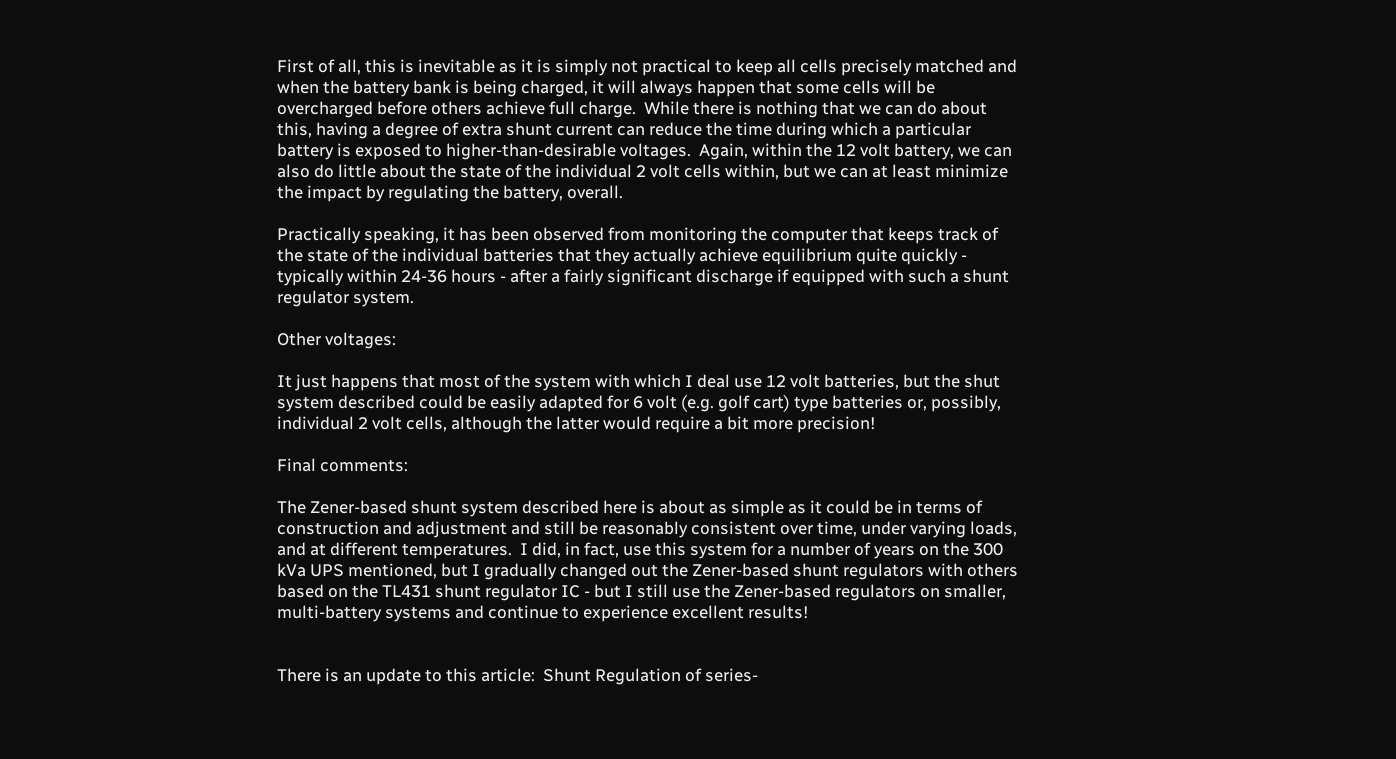First of all, this is inevitable as it is simply not practical to keep all cells precisely matched and when the battery bank is being charged, it will always happen that some cells will be overcharged before others achieve full charge.  While there is nothing that we can do about this, having a degree of extra shunt current can reduce the time during which a particular battery is exposed to higher-than-desirable voltages.  Again, within the 12 volt battery, we can also do little about the state of the individual 2 volt cells within, but we can at least minimize the impact by regulating the battery, overall.

Practically speaking, it has been observed from monitoring the computer that keeps track of the state of the individual batteries that they actually achieve equilibrium quite quickly - typically within 24-36 hours - after a fairly significant discharge if equipped with such a shunt regulator system.

Other voltages:

It just happens that most of the system with which I deal use 12 volt batteries, but the shut system described could be easily adapted for 6 volt (e.g. golf cart) type batteries or, possibly, individual 2 volt cells, although the latter would require a bit more precision!

Final comments:

The Zener-based shunt system described here is about as simple as it could be in terms of construction and adjustment and still be reasonably consistent over time, under varying loads, and at different temperatures.  I did, in fact, use this system for a number of years on the 300 kVa UPS mentioned, but I gradually changed out the Zener-based shunt regulators with others based on the TL431 shunt regulator IC - but I still use the Zener-based regulators on smaller, multi-battery systems and continue to experience excellent results!


There is an update to this article:  Shunt Regulation of series-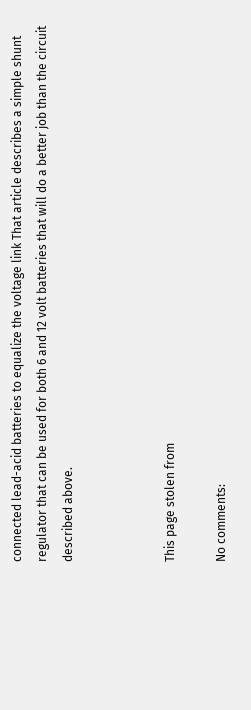connected lead-acid batteries to equalize the voltage link That article describes a simple shunt regulator that can be used for both 6 and 12 volt batteries that will do a better job than the circuit described above.



This page stolen from

No comments: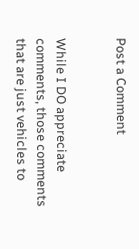Post a Comment


While I DO appreciate comments, those comments that are just vehicles to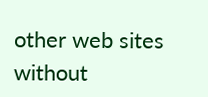other web sites without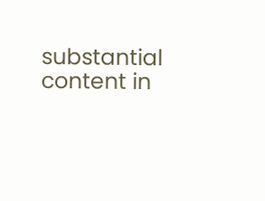substantial content in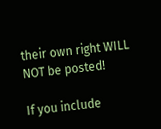their own right WILL NOT be posted!

If you include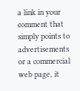a link in your comment that simply points to advertisements or a commercial web page, it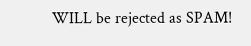WILL be rejected as SPAM!